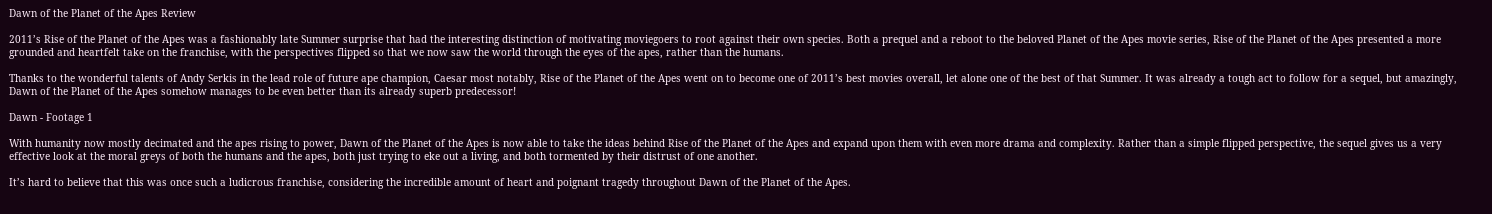Dawn of the Planet of the Apes Review

2011’s Rise of the Planet of the Apes was a fashionably late Summer surprise that had the interesting distinction of motivating moviegoers to root against their own species. Both a prequel and a reboot to the beloved Planet of the Apes movie series, Rise of the Planet of the Apes presented a more grounded and heartfelt take on the franchise, with the perspectives flipped so that we now saw the world through the eyes of the apes, rather than the humans.

Thanks to the wonderful talents of Andy Serkis in the lead role of future ape champion, Caesar most notably, Rise of the Planet of the Apes went on to become one of 2011’s best movies overall, let alone one of the best of that Summer. It was already a tough act to follow for a sequel, but amazingly, Dawn of the Planet of the Apes somehow manages to be even better than its already superb predecessor!

Dawn - Footage 1

With humanity now mostly decimated and the apes rising to power, Dawn of the Planet of the Apes is now able to take the ideas behind Rise of the Planet of the Apes and expand upon them with even more drama and complexity. Rather than a simple flipped perspective, the sequel gives us a very effective look at the moral greys of both the humans and the apes, both just trying to eke out a living, and both tormented by their distrust of one another.

It’s hard to believe that this was once such a ludicrous franchise, considering the incredible amount of heart and poignant tragedy throughout Dawn of the Planet of the Apes.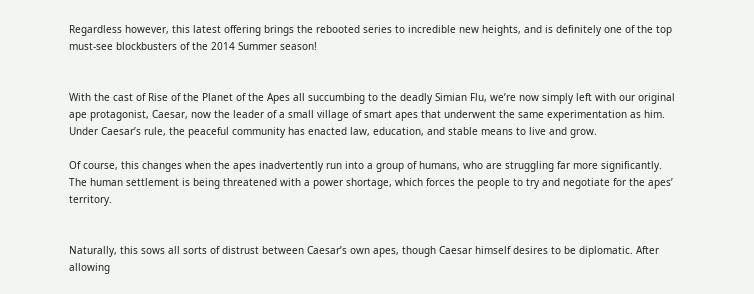Regardless however, this latest offering brings the rebooted series to incredible new heights, and is definitely one of the top must-see blockbusters of the 2014 Summer season!


With the cast of Rise of the Planet of the Apes all succumbing to the deadly Simian Flu, we’re now simply left with our original ape protagonist, Caesar, now the leader of a small village of smart apes that underwent the same experimentation as him. Under Caesar’s rule, the peaceful community has enacted law, education, and stable means to live and grow.

Of course, this changes when the apes inadvertently run into a group of humans, who are struggling far more significantly. The human settlement is being threatened with a power shortage, which forces the people to try and negotiate for the apes’ territory.


Naturally, this sows all sorts of distrust between Caesar’s own apes, though Caesar himself desires to be diplomatic. After allowing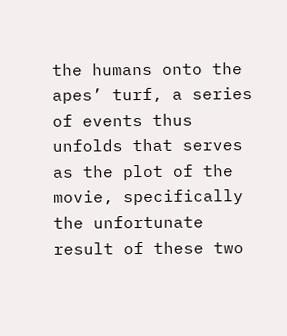the humans onto the apes’ turf, a series of events thus unfolds that serves as the plot of the movie, specifically the unfortunate result of these two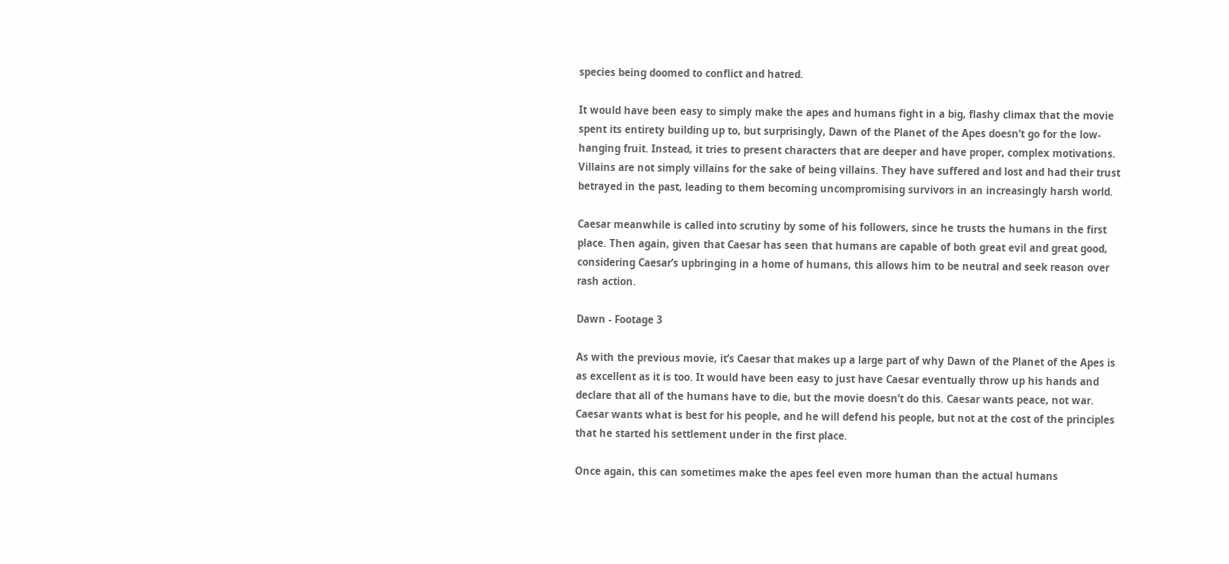species being doomed to conflict and hatred.

It would have been easy to simply make the apes and humans fight in a big, flashy climax that the movie spent its entirety building up to, but surprisingly, Dawn of the Planet of the Apes doesn’t go for the low-hanging fruit. Instead, it tries to present characters that are deeper and have proper, complex motivations. Villains are not simply villains for the sake of being villains. They have suffered and lost and had their trust betrayed in the past, leading to them becoming uncompromising survivors in an increasingly harsh world.

Caesar meanwhile is called into scrutiny by some of his followers, since he trusts the humans in the first place. Then again, given that Caesar has seen that humans are capable of both great evil and great good, considering Caesar’s upbringing in a home of humans, this allows him to be neutral and seek reason over rash action.

Dawn - Footage 3

As with the previous movie, it’s Caesar that makes up a large part of why Dawn of the Planet of the Apes is as excellent as it is too. It would have been easy to just have Caesar eventually throw up his hands and declare that all of the humans have to die, but the movie doesn’t do this. Caesar wants peace, not war. Caesar wants what is best for his people, and he will defend his people, but not at the cost of the principles that he started his settlement under in the first place.

Once again, this can sometimes make the apes feel even more human than the actual humans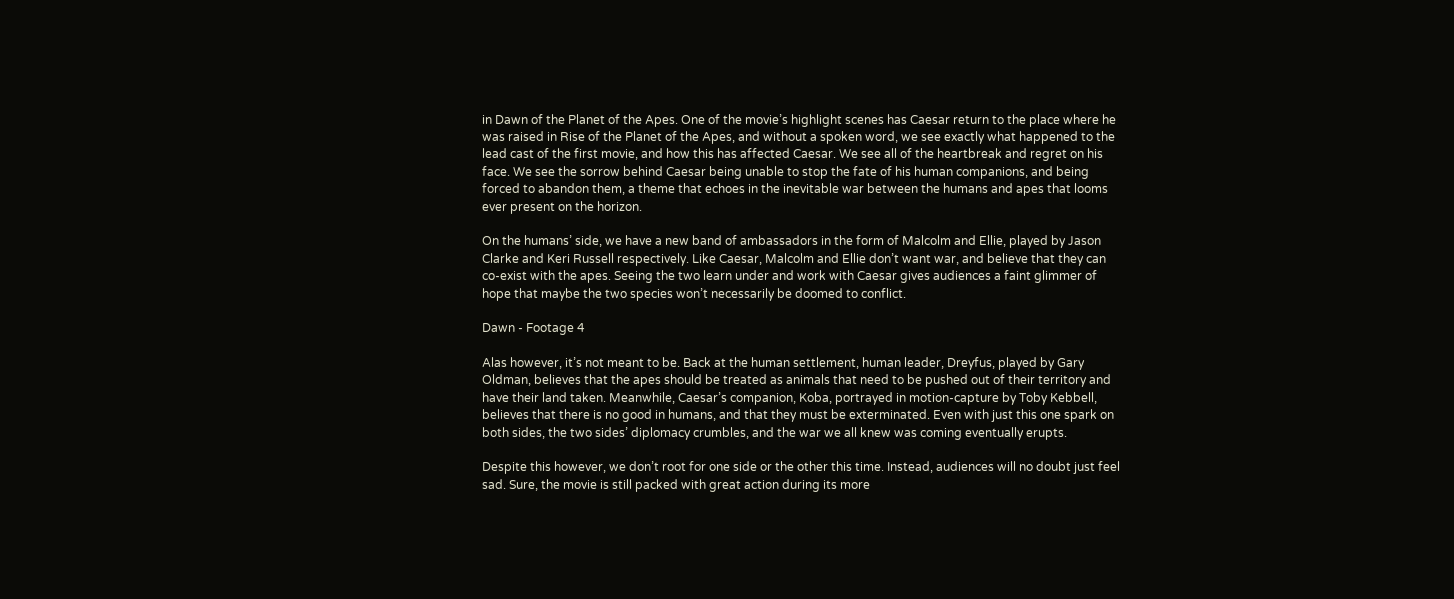in Dawn of the Planet of the Apes. One of the movie’s highlight scenes has Caesar return to the place where he was raised in Rise of the Planet of the Apes, and without a spoken word, we see exactly what happened to the lead cast of the first movie, and how this has affected Caesar. We see all of the heartbreak and regret on his face. We see the sorrow behind Caesar being unable to stop the fate of his human companions, and being forced to abandon them, a theme that echoes in the inevitable war between the humans and apes that looms ever present on the horizon.

On the humans’ side, we have a new band of ambassadors in the form of Malcolm and Ellie, played by Jason Clarke and Keri Russell respectively. Like Caesar, Malcolm and Ellie don’t want war, and believe that they can co-exist with the apes. Seeing the two learn under and work with Caesar gives audiences a faint glimmer of hope that maybe the two species won’t necessarily be doomed to conflict.

Dawn - Footage 4

Alas however, it’s not meant to be. Back at the human settlement, human leader, Dreyfus, played by Gary Oldman, believes that the apes should be treated as animals that need to be pushed out of their territory and have their land taken. Meanwhile, Caesar’s companion, Koba, portrayed in motion-capture by Toby Kebbell, believes that there is no good in humans, and that they must be exterminated. Even with just this one spark on both sides, the two sides’ diplomacy crumbles, and the war we all knew was coming eventually erupts.

Despite this however, we don’t root for one side or the other this time. Instead, audiences will no doubt just feel sad. Sure, the movie is still packed with great action during its more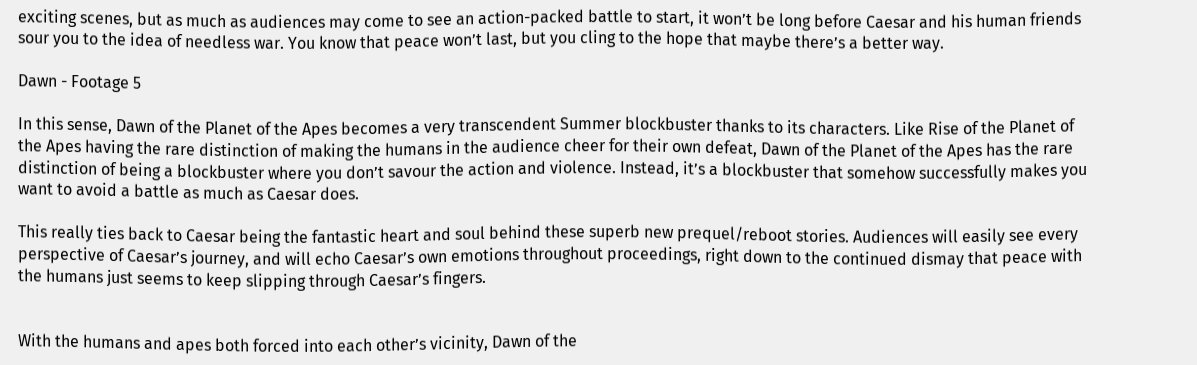exciting scenes, but as much as audiences may come to see an action-packed battle to start, it won’t be long before Caesar and his human friends sour you to the idea of needless war. You know that peace won’t last, but you cling to the hope that maybe there’s a better way.

Dawn - Footage 5

In this sense, Dawn of the Planet of the Apes becomes a very transcendent Summer blockbuster thanks to its characters. Like Rise of the Planet of the Apes having the rare distinction of making the humans in the audience cheer for their own defeat, Dawn of the Planet of the Apes has the rare distinction of being a blockbuster where you don’t savour the action and violence. Instead, it’s a blockbuster that somehow successfully makes you want to avoid a battle as much as Caesar does.

This really ties back to Caesar being the fantastic heart and soul behind these superb new prequel/reboot stories. Audiences will easily see every perspective of Caesar’s journey, and will echo Caesar’s own emotions throughout proceedings, right down to the continued dismay that peace with the humans just seems to keep slipping through Caesar’s fingers.


With the humans and apes both forced into each other’s vicinity, Dawn of the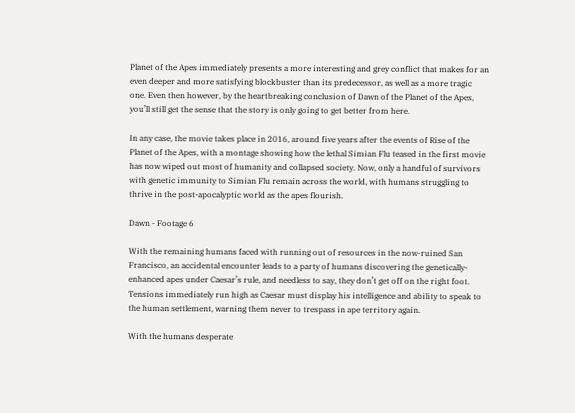Planet of the Apes immediately presents a more interesting and grey conflict that makes for an even deeper and more satisfying blockbuster than its predecessor, as well as a more tragic one. Even then however, by the heartbreaking conclusion of Dawn of the Planet of the Apes, you’ll still get the sense that the story is only going to get better from here.

In any case, the movie takes place in 2016, around five years after the events of Rise of the Planet of the Apes, with a montage showing how the lethal Simian Flu teased in the first movie has now wiped out most of humanity and collapsed society. Now, only a handful of survivors with genetic immunity to Simian Flu remain across the world, with humans struggling to thrive in the post-apocalyptic world as the apes flourish.

Dawn - Footage 6

With the remaining humans faced with running out of resources in the now-ruined San Francisco, an accidental encounter leads to a party of humans discovering the genetically-enhanced apes under Caesar’s rule, and needless to say, they don’t get off on the right foot. Tensions immediately run high as Caesar must display his intelligence and ability to speak to the human settlement, warning them never to trespass in ape territory again.

With the humans desperate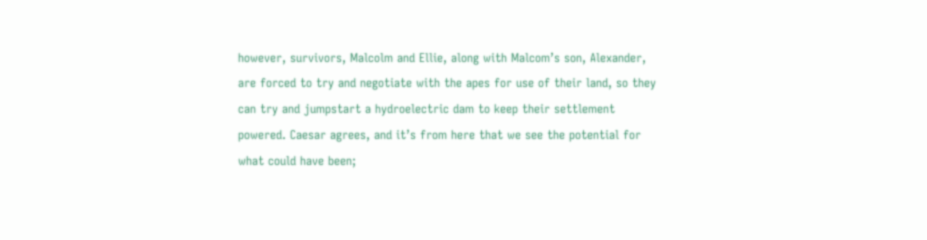however, survivors, Malcolm and Ellie, along with Malcom’s son, Alexander, are forced to try and negotiate with the apes for use of their land, so they can try and jumpstart a hydroelectric dam to keep their settlement powered. Caesar agrees, and it’s from here that we see the potential for what could have been;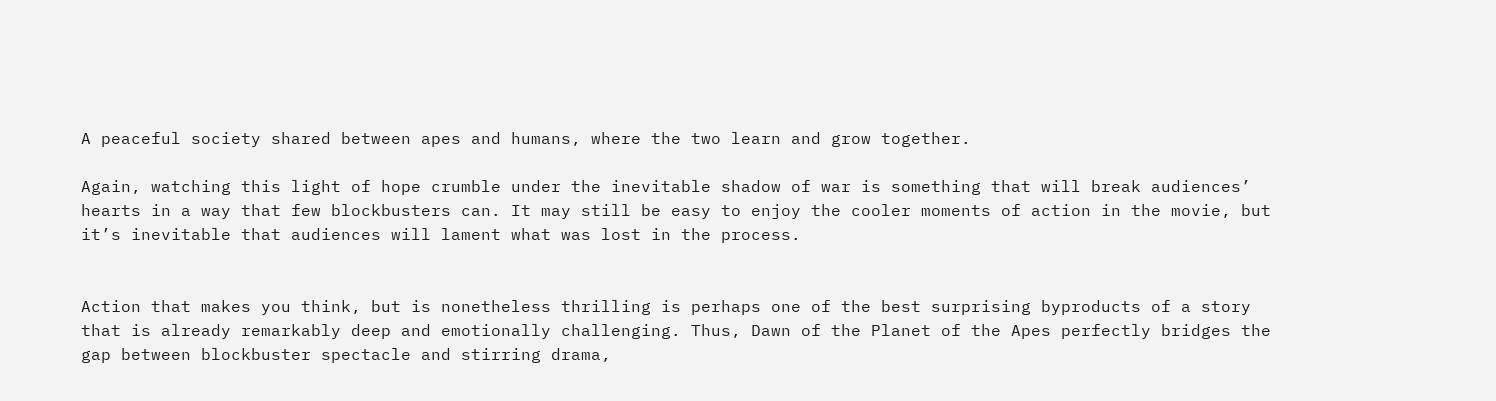A peaceful society shared between apes and humans, where the two learn and grow together.

Again, watching this light of hope crumble under the inevitable shadow of war is something that will break audiences’ hearts in a way that few blockbusters can. It may still be easy to enjoy the cooler moments of action in the movie, but it’s inevitable that audiences will lament what was lost in the process.


Action that makes you think, but is nonetheless thrilling is perhaps one of the best surprising byproducts of a story that is already remarkably deep and emotionally challenging. Thus, Dawn of the Planet of the Apes perfectly bridges the gap between blockbuster spectacle and stirring drama,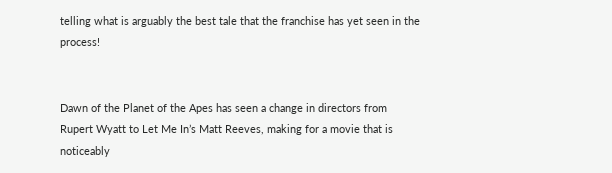telling what is arguably the best tale that the franchise has yet seen in the process!


Dawn of the Planet of the Apes has seen a change in directors from Rupert Wyatt to Let Me In’s Matt Reeves, making for a movie that is noticeably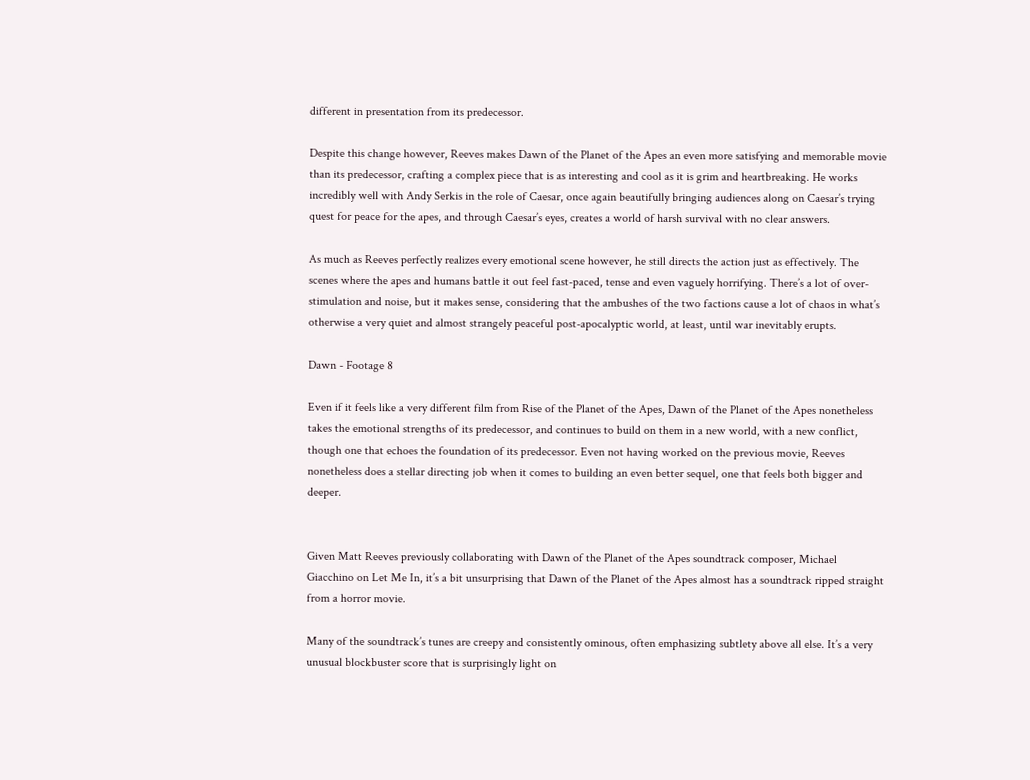different in presentation from its predecessor.

Despite this change however, Reeves makes Dawn of the Planet of the Apes an even more satisfying and memorable movie than its predecessor, crafting a complex piece that is as interesting and cool as it is grim and heartbreaking. He works incredibly well with Andy Serkis in the role of Caesar, once again beautifully bringing audiences along on Caesar’s trying quest for peace for the apes, and through Caesar’s eyes, creates a world of harsh survival with no clear answers.

As much as Reeves perfectly realizes every emotional scene however, he still directs the action just as effectively. The scenes where the apes and humans battle it out feel fast-paced, tense and even vaguely horrifying. There’s a lot of over-stimulation and noise, but it makes sense, considering that the ambushes of the two factions cause a lot of chaos in what’s otherwise a very quiet and almost strangely peaceful post-apocalyptic world, at least, until war inevitably erupts.

Dawn - Footage 8

Even if it feels like a very different film from Rise of the Planet of the Apes, Dawn of the Planet of the Apes nonetheless takes the emotional strengths of its predecessor, and continues to build on them in a new world, with a new conflict, though one that echoes the foundation of its predecessor. Even not having worked on the previous movie, Reeves nonetheless does a stellar directing job when it comes to building an even better sequel, one that feels both bigger and deeper.


Given Matt Reeves previously collaborating with Dawn of the Planet of the Apes soundtrack composer, Michael Giacchino on Let Me In, it’s a bit unsurprising that Dawn of the Planet of the Apes almost has a soundtrack ripped straight from a horror movie.

Many of the soundtrack’s tunes are creepy and consistently ominous, often emphasizing subtlety above all else. It’s a very unusual blockbuster score that is surprisingly light on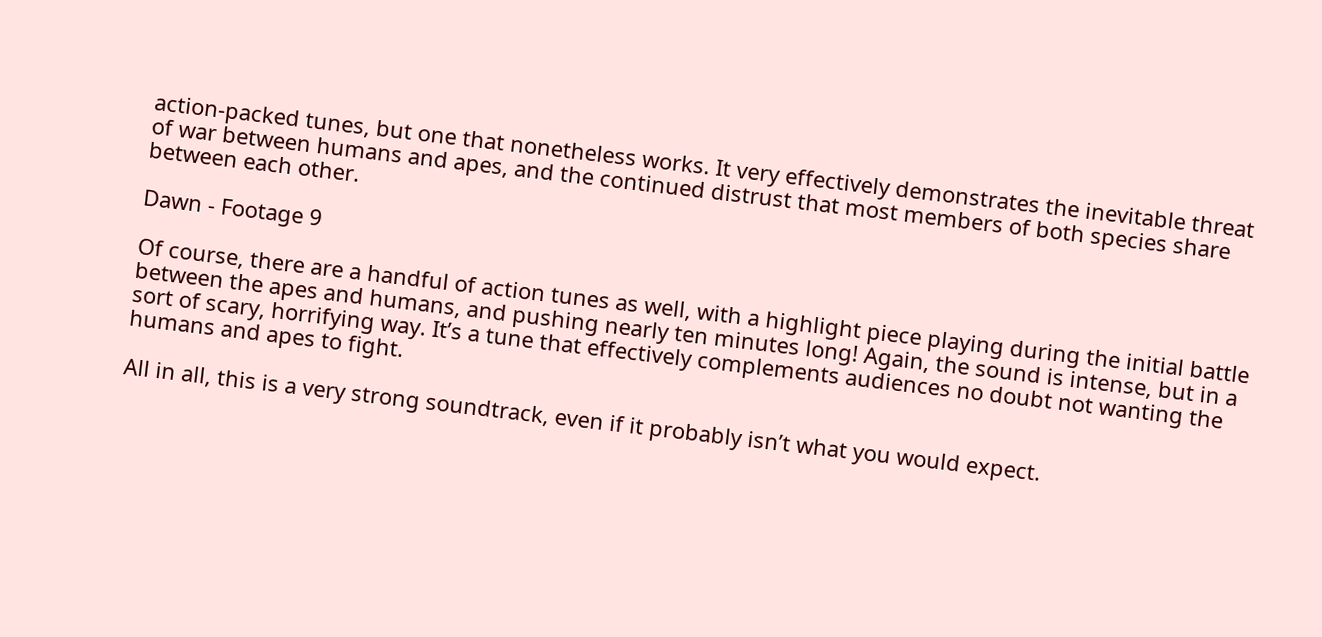action-packed tunes, but one that nonetheless works. It very effectively demonstrates the inevitable threat of war between humans and apes, and the continued distrust that most members of both species share between each other.

Dawn - Footage 9

Of course, there are a handful of action tunes as well, with a highlight piece playing during the initial battle between the apes and humans, and pushing nearly ten minutes long! Again, the sound is intense, but in a sort of scary, horrifying way. It’s a tune that effectively complements audiences no doubt not wanting the humans and apes to fight.

All in all, this is a very strong soundtrack, even if it probably isn’t what you would expect.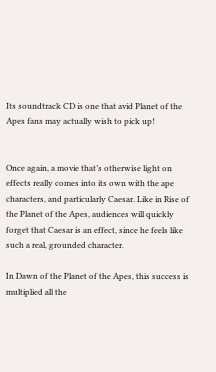Its soundtrack CD is one that avid Planet of the Apes fans may actually wish to pick up!


Once again, a movie that’s otherwise light on effects really comes into its own with the ape characters, and particularly Caesar. Like in Rise of the Planet of the Apes, audiences will quickly forget that Caesar is an effect, since he feels like such a real, grounded character.

In Dawn of the Planet of the Apes, this success is multiplied all the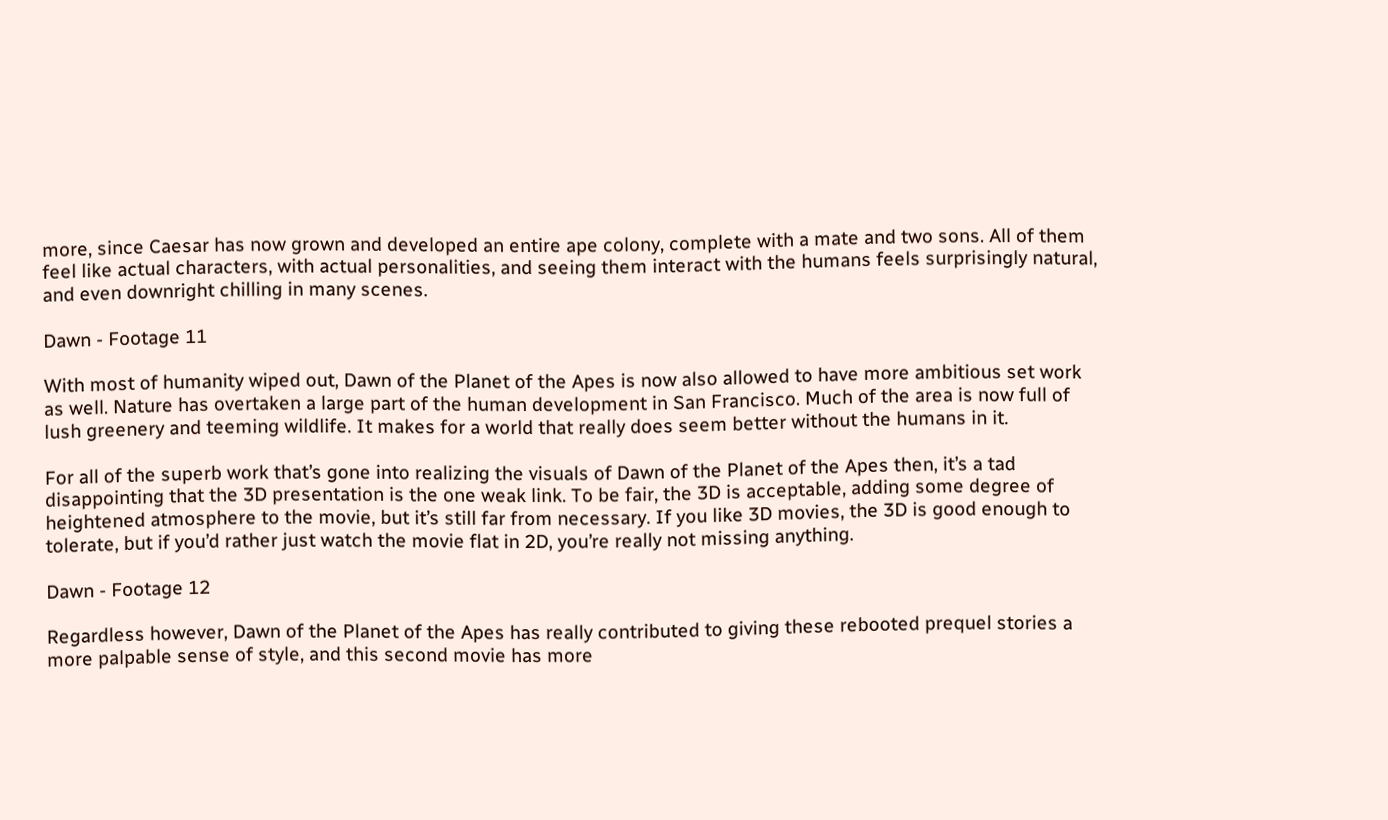more, since Caesar has now grown and developed an entire ape colony, complete with a mate and two sons. All of them feel like actual characters, with actual personalities, and seeing them interact with the humans feels surprisingly natural, and even downright chilling in many scenes.

Dawn - Footage 11

With most of humanity wiped out, Dawn of the Planet of the Apes is now also allowed to have more ambitious set work as well. Nature has overtaken a large part of the human development in San Francisco. Much of the area is now full of lush greenery and teeming wildlife. It makes for a world that really does seem better without the humans in it.

For all of the superb work that’s gone into realizing the visuals of Dawn of the Planet of the Apes then, it’s a tad disappointing that the 3D presentation is the one weak link. To be fair, the 3D is acceptable, adding some degree of heightened atmosphere to the movie, but it’s still far from necessary. If you like 3D movies, the 3D is good enough to tolerate, but if you’d rather just watch the movie flat in 2D, you’re really not missing anything.

Dawn - Footage 12

Regardless however, Dawn of the Planet of the Apes has really contributed to giving these rebooted prequel stories a more palpable sense of style, and this second movie has more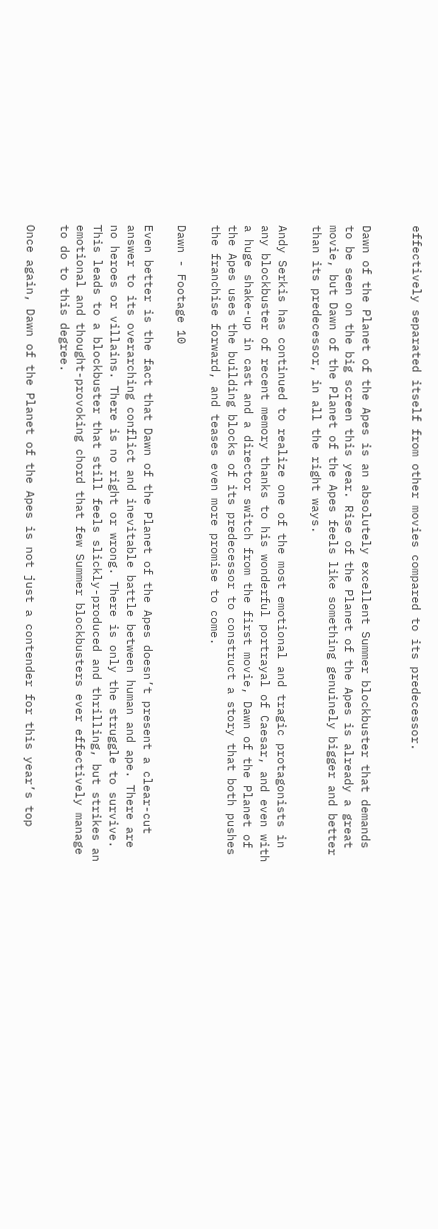effectively separated itself from other movies compared to its predecessor.


Dawn of the Planet of the Apes is an absolutely excellent Summer blockbuster that demands to be seen on the big screen this year. Rise of the Planet of the Apes is already a great movie, but Dawn of the Planet of the Apes feels like something genuinely bigger and better than its predecessor, in all the right ways.

Andy Serkis has continued to realize one of the most emotional and tragic protagonists in any blockbuster of recent memory thanks to his wonderful portrayal of Caesar, and even with a huge shake-up in cast and a director switch from the first movie, Dawn of the Planet of the Apes uses the building blocks of its predecessor to construct a story that both pushes the franchise forward, and teases even more promise to come.

Dawn - Footage 10

Even better is the fact that Dawn of the Planet of the Apes doesn’t present a clear-cut answer to its overarching conflict and inevitable battle between human and ape. There are no heroes or villains. There is no right or wrong. There is only the struggle to survive. This leads to a blockbuster that still feels slickly-produced and thrilling, but strikes an emotional and thought-provoking chord that few Summer blockbusters ever effectively manage to do to this degree.

Once again, Dawn of the Planet of the Apes is not just a contender for this year’s top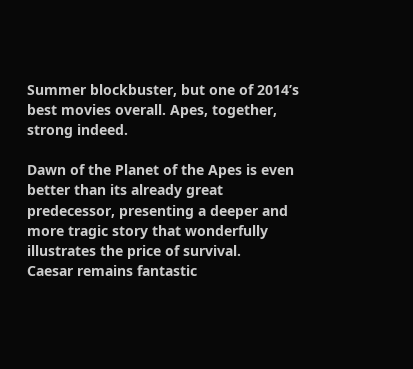Summer blockbuster, but one of 2014’s best movies overall. Apes, together, strong indeed.

Dawn of the Planet of the Apes is even better than its already great predecessor, presenting a deeper and more tragic story that wonderfully illustrates the price of survival.
Caesar remains fantastic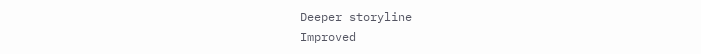Deeper storyline
Improved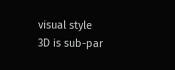visual style
3D is sub-par